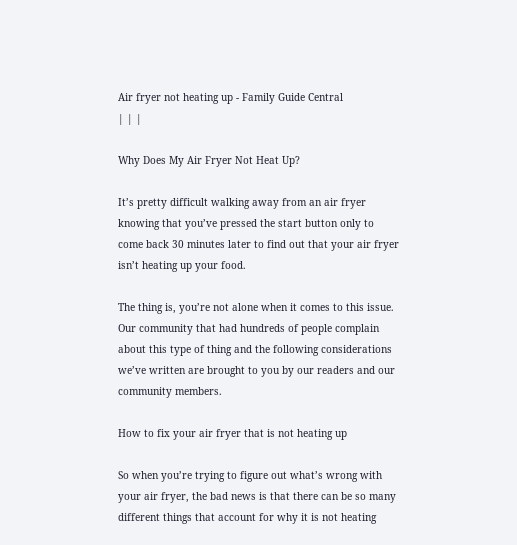Air fryer not heating up - Family Guide Central
| | |

Why Does My Air Fryer Not Heat Up?

It’s pretty difficult walking away from an air fryer knowing that you’ve pressed the start button only to come back 30 minutes later to find out that your air fryer isn’t heating up your food.

The thing is, you’re not alone when it comes to this issue. Our community that had hundreds of people complain about this type of thing and the following considerations we’ve written are brought to you by our readers and our community members.

How to fix your air fryer that is not heating up

So when you’re trying to figure out what’s wrong with your air fryer, the bad news is that there can be so many different things that account for why it is not heating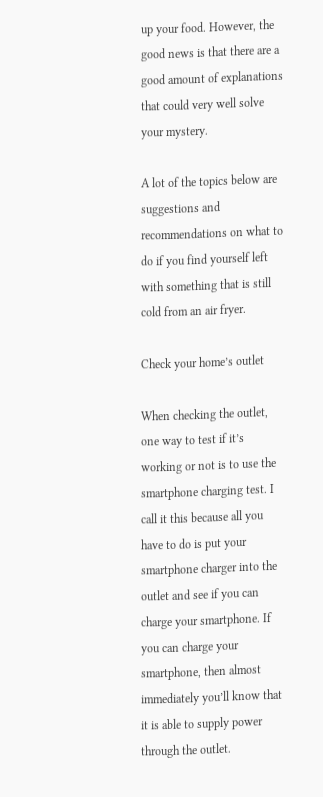up your food. However, the good news is that there are a good amount of explanations that could very well solve your mystery.

A lot of the topics below are suggestions and recommendations on what to do if you find yourself left with something that is still cold from an air fryer.

Check your home’s outlet

When checking the outlet, one way to test if it’s working or not is to use the smartphone charging test. I call it this because all you have to do is put your smartphone charger into the outlet and see if you can charge your smartphone. If you can charge your smartphone, then almost immediately you’ll know that it is able to supply power through the outlet.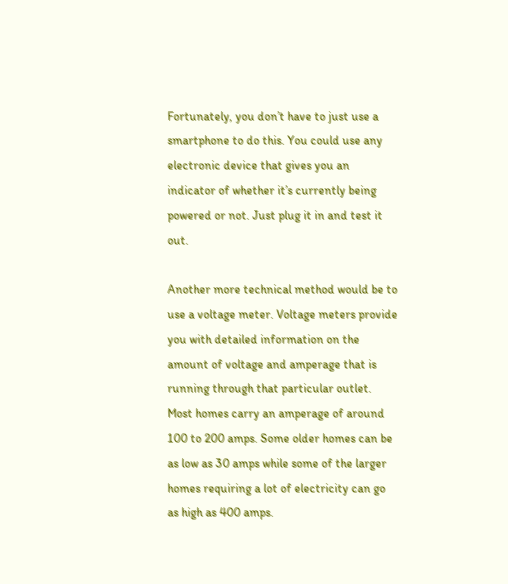Fortunately, you don’t have to just use a smartphone to do this. You could use any electronic device that gives you an indicator of whether it’s currently being powered or not. Just plug it in and test it out.

Another more technical method would be to use a voltage meter. Voltage meters provide you with detailed information on the amount of voltage and amperage that is running through that particular outlet. Most homes carry an amperage of around 100 to 200 amps. Some older homes can be as low as 30 amps while some of the larger homes requiring a lot of electricity can go as high as 400 amps.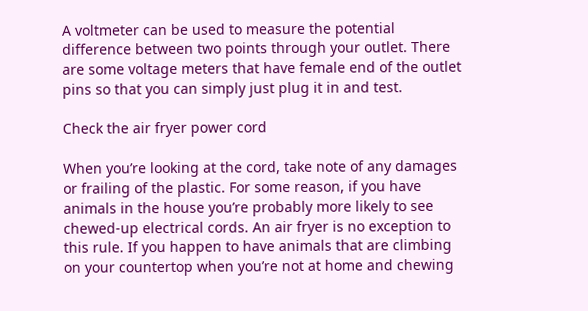A voltmeter can be used to measure the potential difference between two points through your outlet. There are some voltage meters that have female end of the outlet pins so that you can simply just plug it in and test.

Check the air fryer power cord

When you’re looking at the cord, take note of any damages or frailing of the plastic. For some reason, if you have animals in the house you’re probably more likely to see chewed-up electrical cords. An air fryer is no exception to this rule. If you happen to have animals that are climbing on your countertop when you’re not at home and chewing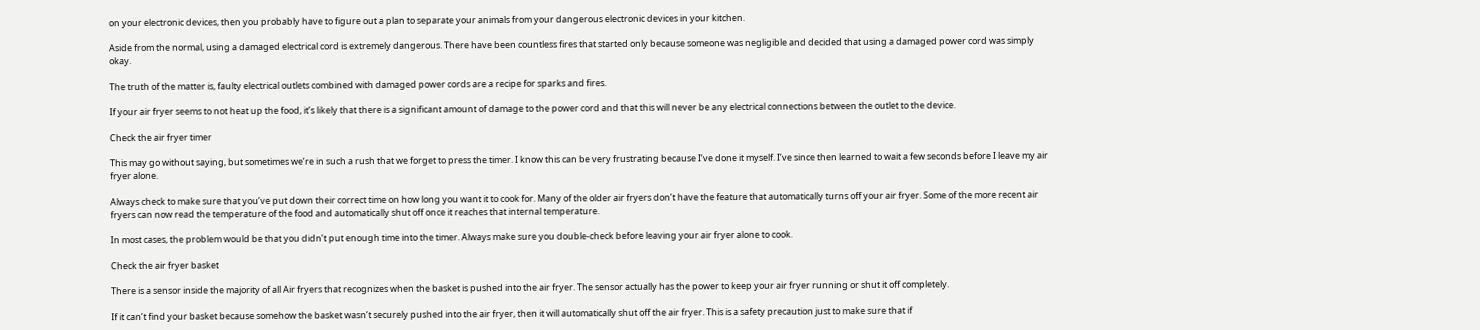on your electronic devices, then you probably have to figure out a plan to separate your animals from your dangerous electronic devices in your kitchen.

Aside from the normal, using a damaged electrical cord is extremely dangerous. There have been countless fires that started only because someone was negligible and decided that using a damaged power cord was simply okay.

The truth of the matter is, faulty electrical outlets combined with damaged power cords are a recipe for sparks and fires.

If your air fryer seems to not heat up the food, it’s likely that there is a significant amount of damage to the power cord and that this will never be any electrical connections between the outlet to the device.

Check the air fryer timer

This may go without saying, but sometimes we’re in such a rush that we forget to press the timer. I know this can be very frustrating because I’ve done it myself. I’ve since then learned to wait a few seconds before I leave my air fryer alone.

Always check to make sure that you’ve put down their correct time on how long you want it to cook for. Many of the older air fryers don’t have the feature that automatically turns off your air fryer. Some of the more recent air fryers can now read the temperature of the food and automatically shut off once it reaches that internal temperature.

In most cases, the problem would be that you didn’t put enough time into the timer. Always make sure you double-check before leaving your air fryer alone to cook.

Check the air fryer basket

There is a sensor inside the majority of all Air fryers that recognizes when the basket is pushed into the air fryer. The sensor actually has the power to keep your air fryer running or shut it off completely.

If it can’t find your basket because somehow the basket wasn’t securely pushed into the air fryer, then it will automatically shut off the air fryer. This is a safety precaution just to make sure that if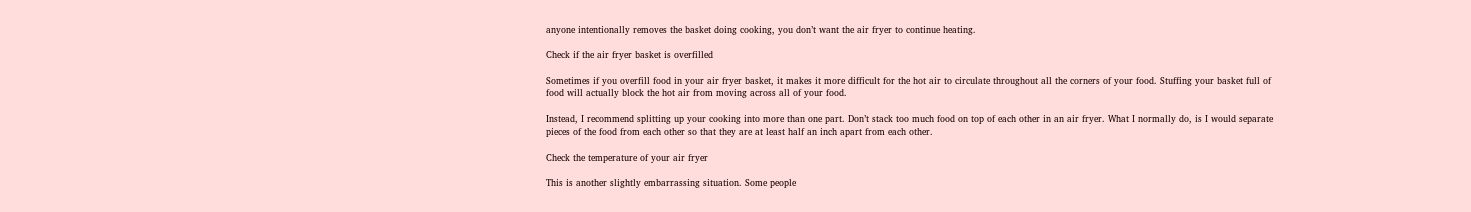anyone intentionally removes the basket doing cooking, you don’t want the air fryer to continue heating.

Check if the air fryer basket is overfilled

Sometimes if you overfill food in your air fryer basket, it makes it more difficult for the hot air to circulate throughout all the corners of your food. Stuffing your basket full of food will actually block the hot air from moving across all of your food.

Instead, I recommend splitting up your cooking into more than one part. Don’t stack too much food on top of each other in an air fryer. What I normally do, is I would separate pieces of the food from each other so that they are at least half an inch apart from each other.

Check the temperature of your air fryer

This is another slightly embarrassing situation. Some people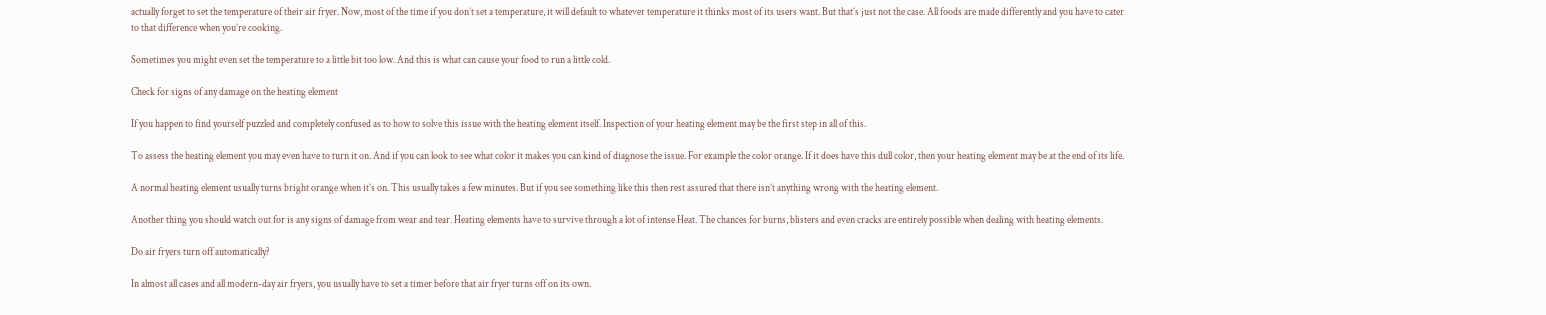actually forget to set the temperature of their air fryer. Now, most of the time if you don’t set a temperature, it will default to whatever temperature it thinks most of its users want. But that’s just not the case. All foods are made differently and you have to cater to that difference when you’re cooking.

Sometimes you might even set the temperature to a little bit too low. And this is what can cause your food to run a little cold.

Check for signs of any damage on the heating element

If you happen to find yourself puzzled and completely confused as to how to solve this issue with the heating element itself. Inspection of your heating element may be the first step in all of this.

To assess the heating element you may even have to turn it on. And if you can look to see what color it makes you can kind of diagnose the issue. For example the color orange. If it does have this dull color, then your heating element may be at the end of its life.

A normal heating element usually turns bright orange when it’s on. This usually takes a few minutes. But if you see something like this then rest assured that there isn’t anything wrong with the heating element.

Another thing you should watch out for is any signs of damage from wear and tear. Heating elements have to survive through a lot of intense Heat. The chances for burns, blisters and even cracks are entirely possible when dealing with heating elements.

Do air fryers turn off automatically?

In almost all cases and all modern-day air fryers, you usually have to set a timer before that air fryer turns off on its own.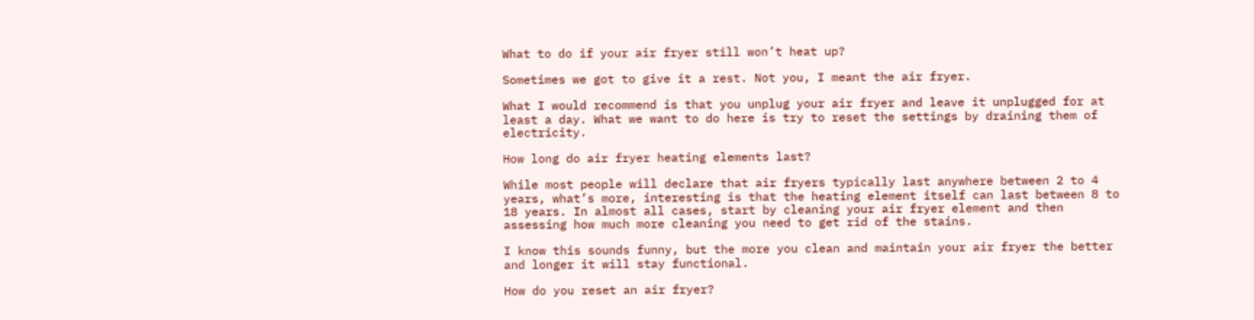What to do if your air fryer still won’t heat up?

Sometimes we got to give it a rest. Not you, I meant the air fryer.

What I would recommend is that you unplug your air fryer and leave it unplugged for at least a day. What we want to do here is try to reset the settings by draining them of electricity.

How long do air fryer heating elements last?

While most people will declare that air fryers typically last anywhere between 2 to 4 years, what’s more, interesting is that the heating element itself can last between 8 to 18 years. In almost all cases, start by cleaning your air fryer element and then assessing how much more cleaning you need to get rid of the stains.

I know this sounds funny, but the more you clean and maintain your air fryer the better and longer it will stay functional.

How do you reset an air fryer?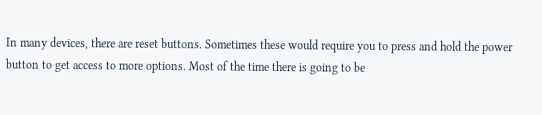In many devices, there are reset buttons. Sometimes these would require you to press and hold the power button to get access to more options. Most of the time there is going to be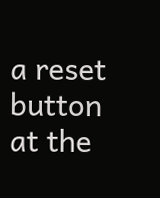a reset button at the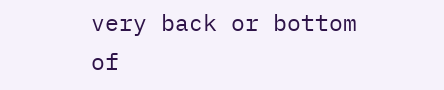very back or bottom of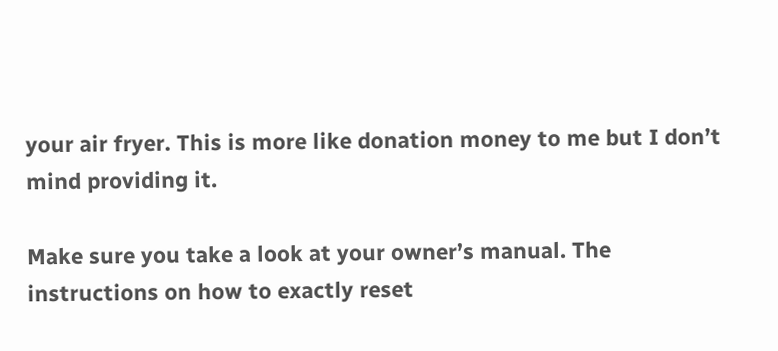your air fryer. This is more like donation money to me but I don’t mind providing it.

Make sure you take a look at your owner’s manual. The instructions on how to exactly reset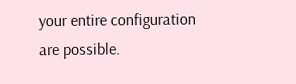your entire configuration are possible.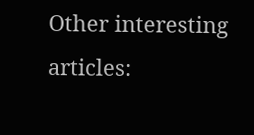Other interesting articles: